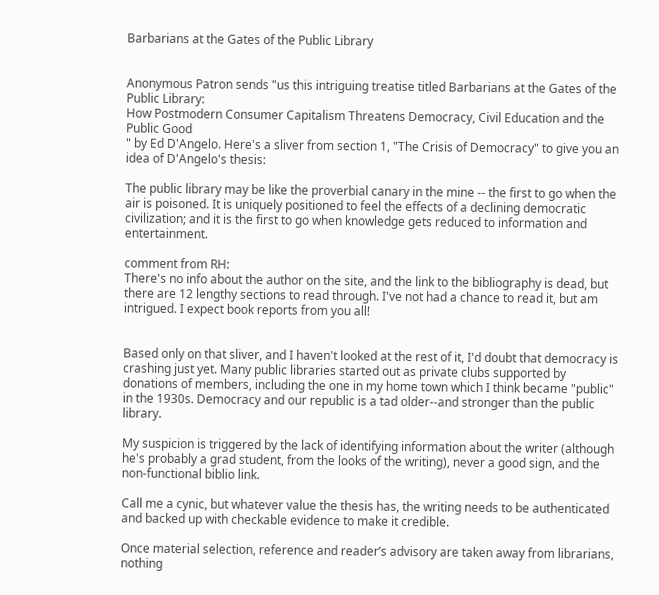Barbarians at the Gates of the Public Library


Anonymous Patron sends "us this intriguing treatise titled Barbarians at the Gates of the Public Library:
How Postmodern Consumer Capitalism Threatens Democracy, Civil Education and the Public Good
" by Ed D'Angelo. Here's a sliver from section 1, "The Crisis of Democracy" to give you an idea of D'Angelo's thesis:

The public library may be like the proverbial canary in the mine -- the first to go when the air is poisoned. It is uniquely positioned to feel the effects of a declining democratic civilization; and it is the first to go when knowledge gets reduced to information and entertainment.

comment from RH:
There's no info about the author on the site, and the link to the bibliography is dead, but there are 12 lengthy sections to read through. I've not had a chance to read it, but am intrigued. I expect book reports from you all!


Based only on that sliver, and I haven't looked at the rest of it, I'd doubt that democracy is crashing just yet. Many public libraries started out as private clubs supported by donations of members, including the one in my home town which I think became "public" in the 1930s. Democracy and our republic is a tad older--and stronger than the public library.

My suspicion is triggered by the lack of identifying information about the writer (although he's probably a grad student, from the looks of the writing), never a good sign, and the non-functional biblio link.

Call me a cynic, but whatever value the thesis has, the writing needs to be authenticated and backed up with checkable evidence to make it credible.

Once material selection, reference and reader’s advisory are taken away from librarians, nothing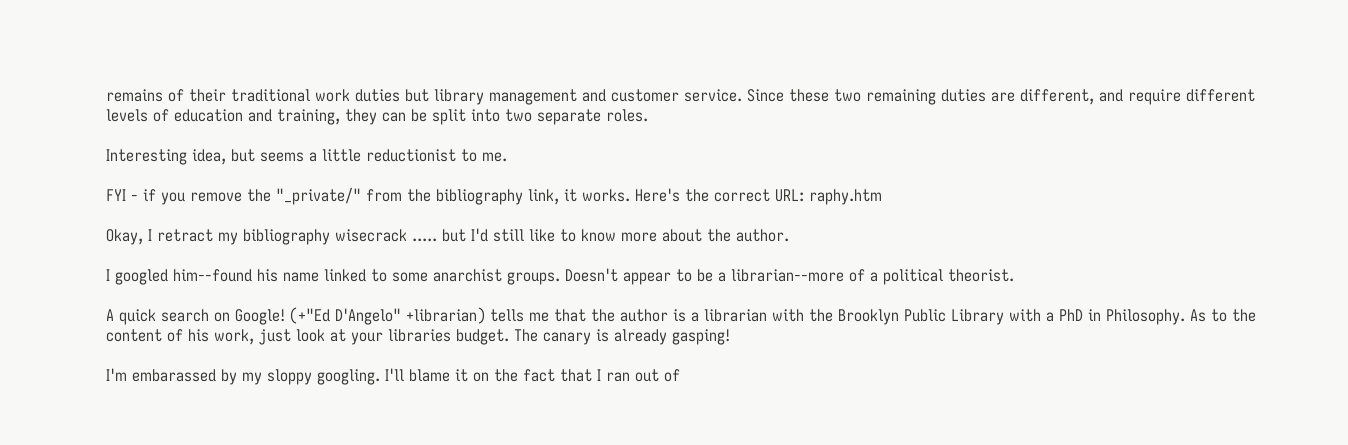remains of their traditional work duties but library management and customer service. Since these two remaining duties are different, and require different levels of education and training, they can be split into two separate roles.

Interesting idea, but seems a little reductionist to me.

FYI - if you remove the "_private/" from the bibliography link, it works. Here's the correct URL: raphy.htm

Okay, I retract my bibliography wisecrack ..... but I'd still like to know more about the author.

I googled him--found his name linked to some anarchist groups. Doesn't appear to be a librarian--more of a political theorist.

A quick search on Google! (+"Ed D'Angelo" +librarian) tells me that the author is a librarian with the Brooklyn Public Library with a PhD in Philosophy. As to the content of his work, just look at your libraries budget. The canary is already gasping!

I'm embarassed by my sloppy googling. I'll blame it on the fact that I ran out of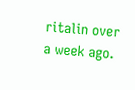ritalin over a week ago.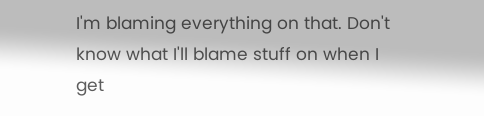I'm blaming everything on that. Don't know what I'll blame stuff on when I get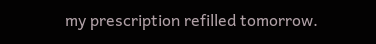my prescription refilled tomorrow.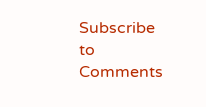Subscribe to Comments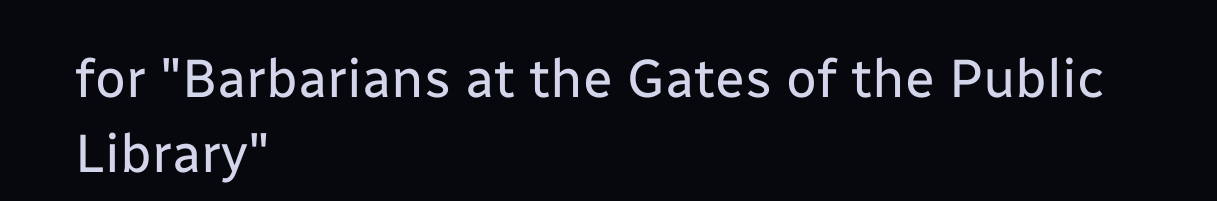for "Barbarians at the Gates of the Public Library"